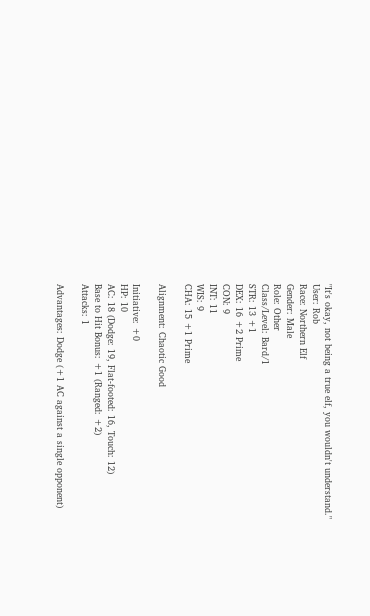"It's okay, not being a true elf, you wouldn't understand."
User: Rob
Race: Northern Elf
Gender: Male
Role: Other
Class/Level: Bard/1
STR: 13 +1
DEX: 16 +2 Prime
CON: 9
INT: 11
WIS: 9
CHA: 15 +1 Prime

Alignment: Chaotic Good

Initiative: +0
HP: 10
AC: 18 (Dodge: 19, Flat-footed: 16, Touch: 12)
Base to Hit Bonus: +1 (Ranged: +2)
Attacks: 1

Advantages: Dodge (+1 AC against a single opponent)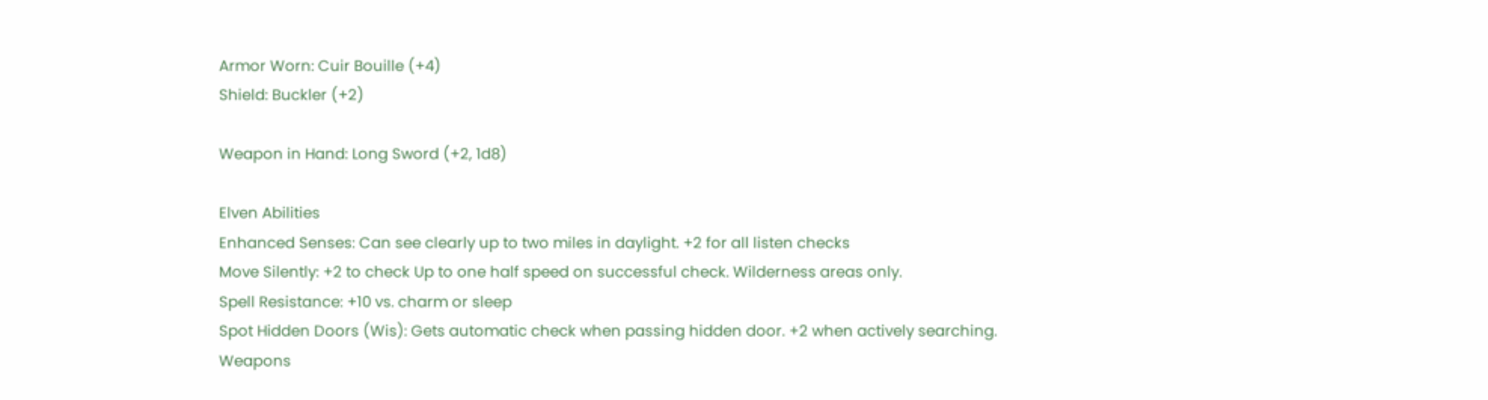Armor Worn: Cuir Bouille (+4)
Shield: Buckler (+2)

Weapon in Hand: Long Sword (+2, 1d8)

Elven Abilities
Enhanced Senses: Can see clearly up to two miles in daylight. +2 for all listen checks
Move Silently: +2 to check Up to one half speed on successful check. Wilderness areas only.
Spell Resistance: +10 vs. charm or sleep
Spot Hidden Doors (Wis): Gets automatic check when passing hidden door. +2 when actively searching.
Weapons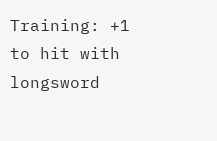Training: +1 to hit with longsword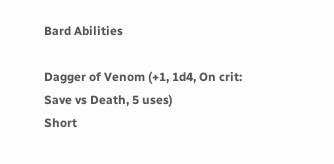Bard Abilities

Dagger of Venom (+1, 1d4, On crit: Save vs Death, 5 uses)
Short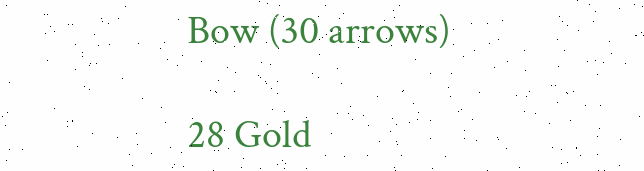Bow (30 arrows)

28 Gold